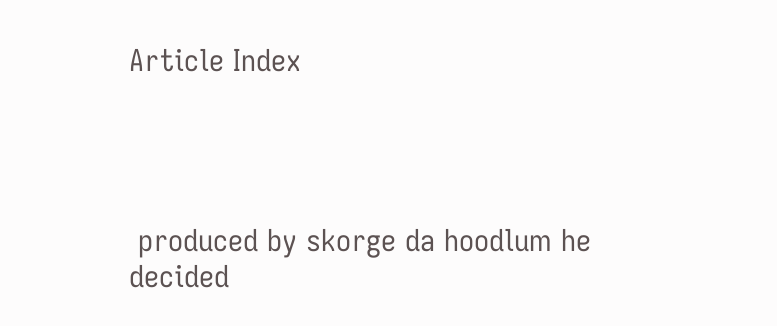Article Index




 produced by skorge da hoodlum he decided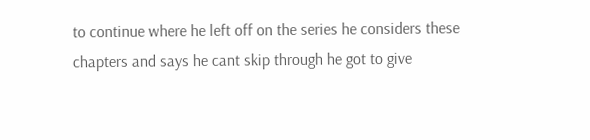to continue where he left off on the series he considers these chapters and says he cant skip through he got to give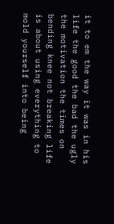it to em the way it was in his life the good the bad the ugly the motivation the times on bending knee not breaking life is about using everything to mold yourself into being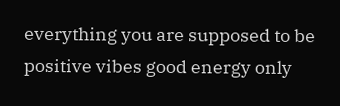everything you are supposed to be positive vibes good energy only